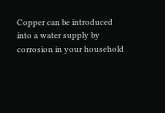Copper can be introduced into a water supply by corrosion in your household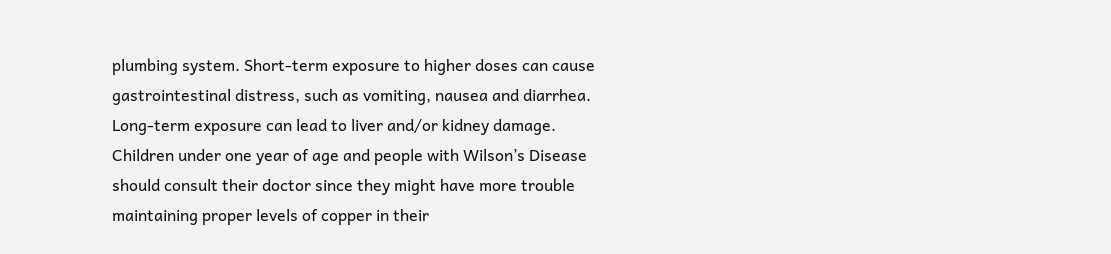plumbing system. Short-term exposure to higher doses can cause gastrointestinal distress, such as vomiting, nausea and diarrhea. Long-term exposure can lead to liver and/or kidney damage. Children under one year of age and people with Wilson’s Disease should consult their doctor since they might have more trouble maintaining proper levels of copper in their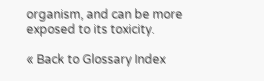organism, and can be more exposed to its toxicity.

« Back to Glossary Index